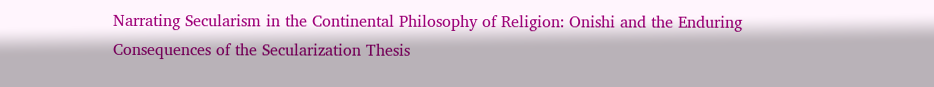Narrating Secularism in the Continental Philosophy of Religion: Onishi and the Enduring Consequences of the Secularization Thesis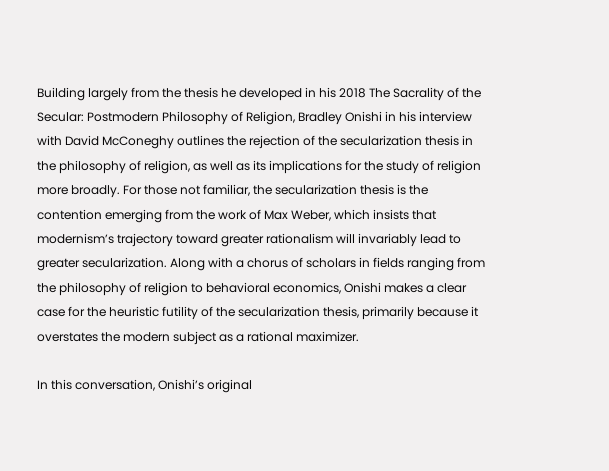Building largely from the thesis he developed in his 2018 The Sacrality of the Secular: Postmodern Philosophy of Religion, Bradley Onishi in his interview with David McConeghy outlines the rejection of the secularization thesis in the philosophy of religion, as well as its implications for the study of religion more broadly. For those not familiar, the secularization thesis is the contention emerging from the work of Max Weber, which insists that modernism’s trajectory toward greater rationalism will invariably lead to greater secularization. Along with a chorus of scholars in fields ranging from the philosophy of religion to behavioral economics, Onishi makes a clear case for the heuristic futility of the secularization thesis, primarily because it overstates the modern subject as a rational maximizer.

In this conversation, Onishi’s original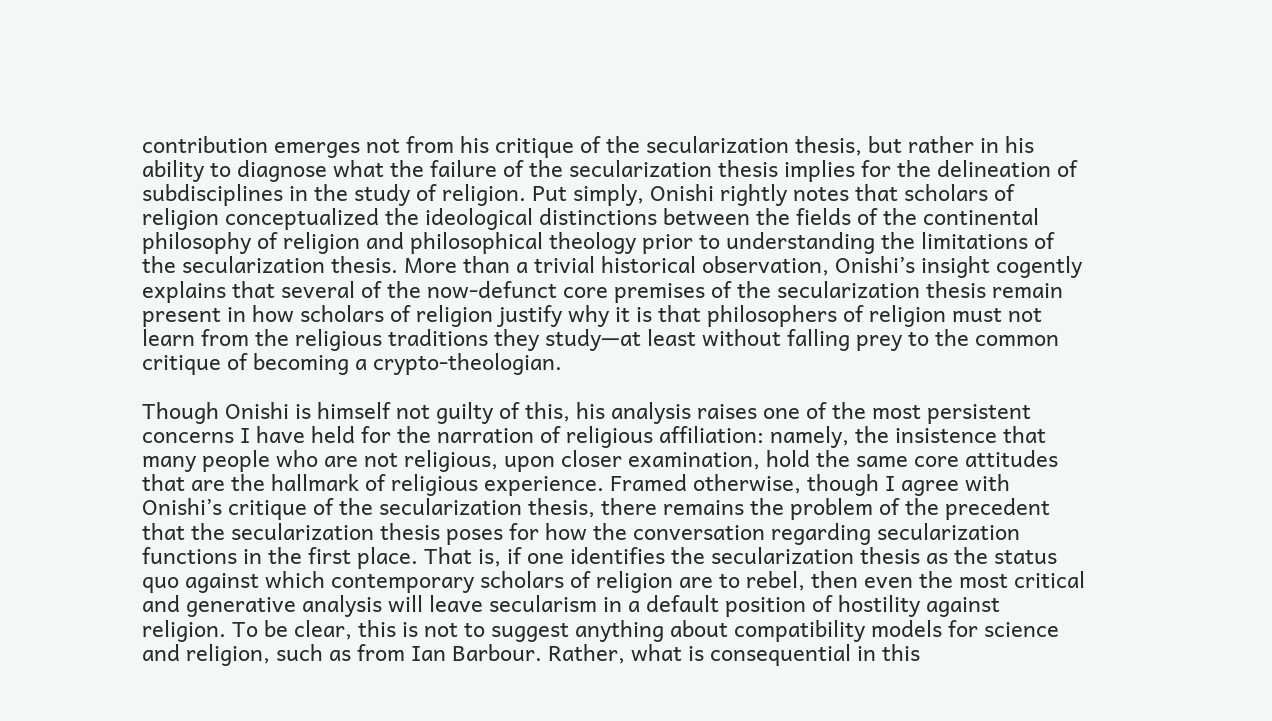contribution emerges not from his critique of the secularization thesis, but rather in his ability to diagnose what the failure of the secularization thesis implies for the delineation of subdisciplines in the study of religion. Put simply, Onishi rightly notes that scholars of religion conceptualized the ideological distinctions between the fields of the continental philosophy of religion and philosophical theology prior to understanding the limitations of the secularization thesis. More than a trivial historical observation, Onishi’s insight cogently explains that several of the now-defunct core premises of the secularization thesis remain present in how scholars of religion justify why it is that philosophers of religion must not learn from the religious traditions they study—at least without falling prey to the common critique of becoming a crypto-theologian.

Though Onishi is himself not guilty of this, his analysis raises one of the most persistent concerns I have held for the narration of religious affiliation: namely, the insistence that many people who are not religious, upon closer examination, hold the same core attitudes that are the hallmark of religious experience. Framed otherwise, though I agree with Onishi’s critique of the secularization thesis, there remains the problem of the precedent that the secularization thesis poses for how the conversation regarding secularization functions in the first place. That is, if one identifies the secularization thesis as the status quo against which contemporary scholars of religion are to rebel, then even the most critical and generative analysis will leave secularism in a default position of hostility against religion. To be clear, this is not to suggest anything about compatibility models for science and religion, such as from Ian Barbour. Rather, what is consequential in this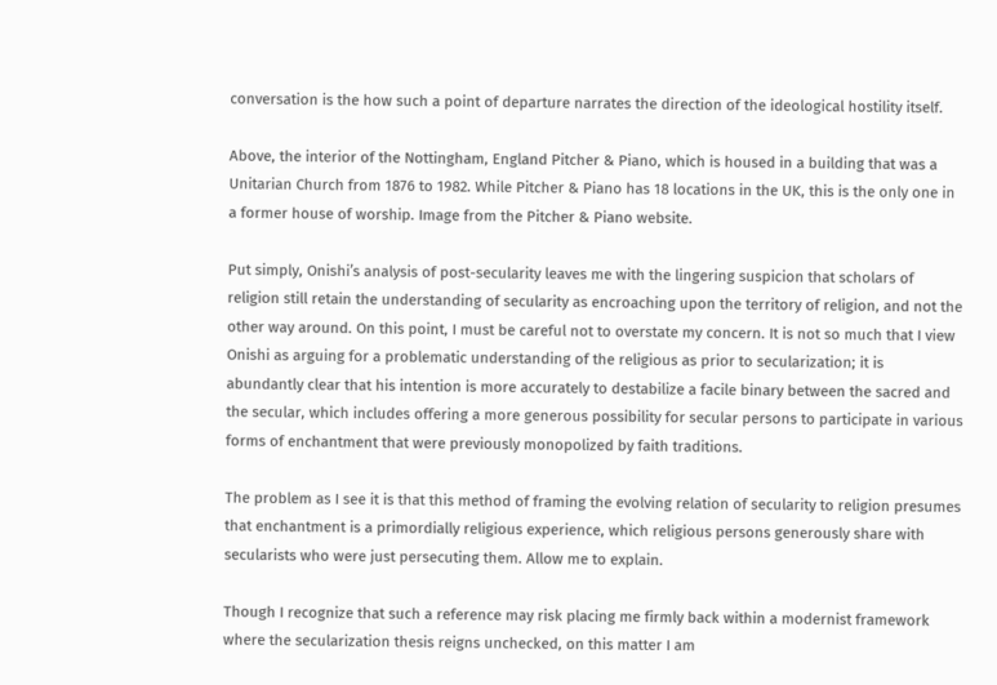conversation is the how such a point of departure narrates the direction of the ideological hostility itself.

Above, the interior of the Nottingham, England Pitcher & Piano, which is housed in a building that was a Unitarian Church from 1876 to 1982. While Pitcher & Piano has 18 locations in the UK, this is the only one in a former house of worship. Image from the Pitcher & Piano website.

Put simply, Onishi’s analysis of post-secularity leaves me with the lingering suspicion that scholars of religion still retain the understanding of secularity as encroaching upon the territory of religion, and not the other way around. On this point, I must be careful not to overstate my concern. It is not so much that I view Onishi as arguing for a problematic understanding of the religious as prior to secularization; it is abundantly clear that his intention is more accurately to destabilize a facile binary between the sacred and the secular, which includes offering a more generous possibility for secular persons to participate in various forms of enchantment that were previously monopolized by faith traditions.

The problem as I see it is that this method of framing the evolving relation of secularity to religion presumes that enchantment is a primordially religious experience, which religious persons generously share with secularists who were just persecuting them. Allow me to explain.

Though I recognize that such a reference may risk placing me firmly back within a modernist framework where the secularization thesis reigns unchecked, on this matter I am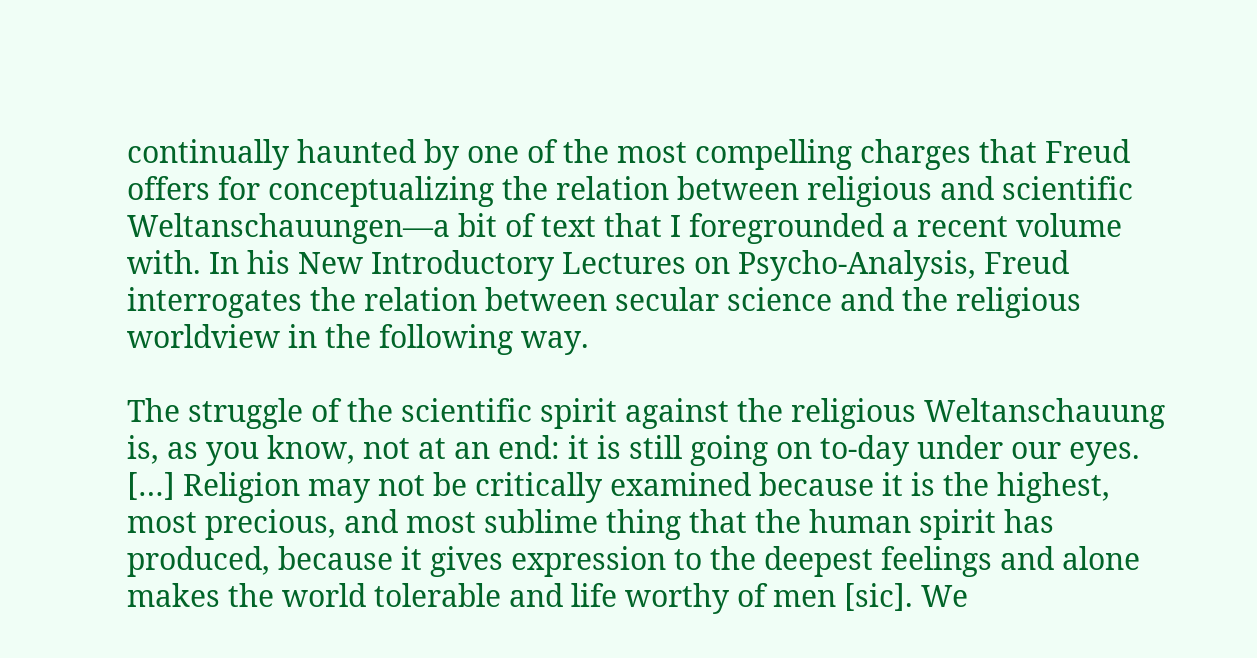continually haunted by one of the most compelling charges that Freud offers for conceptualizing the relation between religious and scientific Weltanschauungen—a bit of text that I foregrounded a recent volume with. In his New Introductory Lectures on Psycho-Analysis, Freud interrogates the relation between secular science and the religious worldview in the following way.

The struggle of the scientific spirit against the religious Weltanschauung is, as you know, not at an end: it is still going on to-day under our eyes. […] Religion may not be critically examined because it is the highest, most precious, and most sublime thing that the human spirit has produced, because it gives expression to the deepest feelings and alone makes the world tolerable and life worthy of men [sic]. We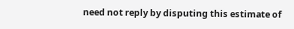need not reply by disputing this estimate of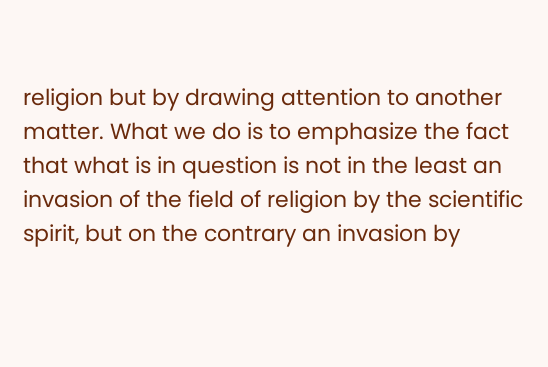religion but by drawing attention to another matter. What we do is to emphasize the fact that what is in question is not in the least an invasion of the field of religion by the scientific spirit, but on the contrary an invasion by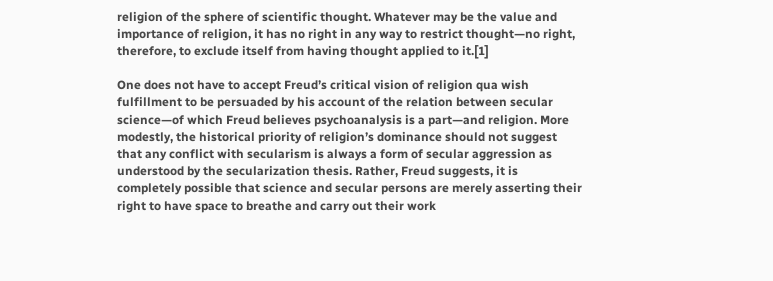religion of the sphere of scientific thought. Whatever may be the value and importance of religion, it has no right in any way to restrict thought—no right, therefore, to exclude itself from having thought applied to it.[1]

One does not have to accept Freud’s critical vision of religion qua wish fulfillment to be persuaded by his account of the relation between secular science—of which Freud believes psychoanalysis is a part—and religion. More modestly, the historical priority of religion’s dominance should not suggest that any conflict with secularism is always a form of secular aggression as understood by the secularization thesis. Rather, Freud suggests, it is completely possible that science and secular persons are merely asserting their right to have space to breathe and carry out their work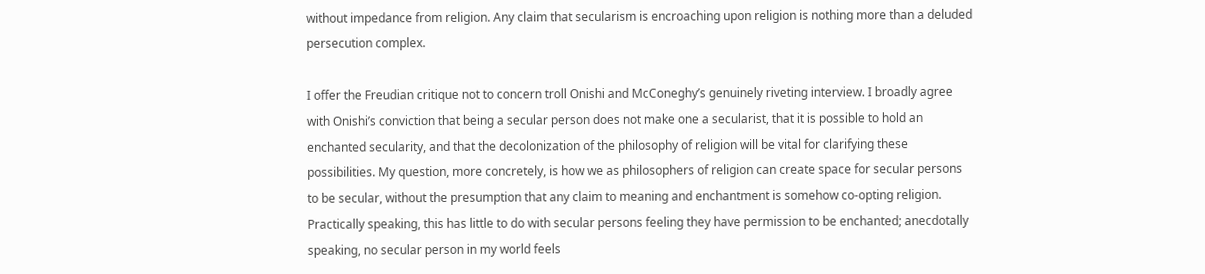without impedance from religion. Any claim that secularism is encroaching upon religion is nothing more than a deluded persecution complex.

I offer the Freudian critique not to concern troll Onishi and McConeghy’s genuinely riveting interview. I broadly agree with Onishi’s conviction that being a secular person does not make one a secularist, that it is possible to hold an enchanted secularity, and that the decolonization of the philosophy of religion will be vital for clarifying these possibilities. My question, more concretely, is how we as philosophers of religion can create space for secular persons to be secular, without the presumption that any claim to meaning and enchantment is somehow co-opting religion. Practically speaking, this has little to do with secular persons feeling they have permission to be enchanted; anecdotally speaking, no secular person in my world feels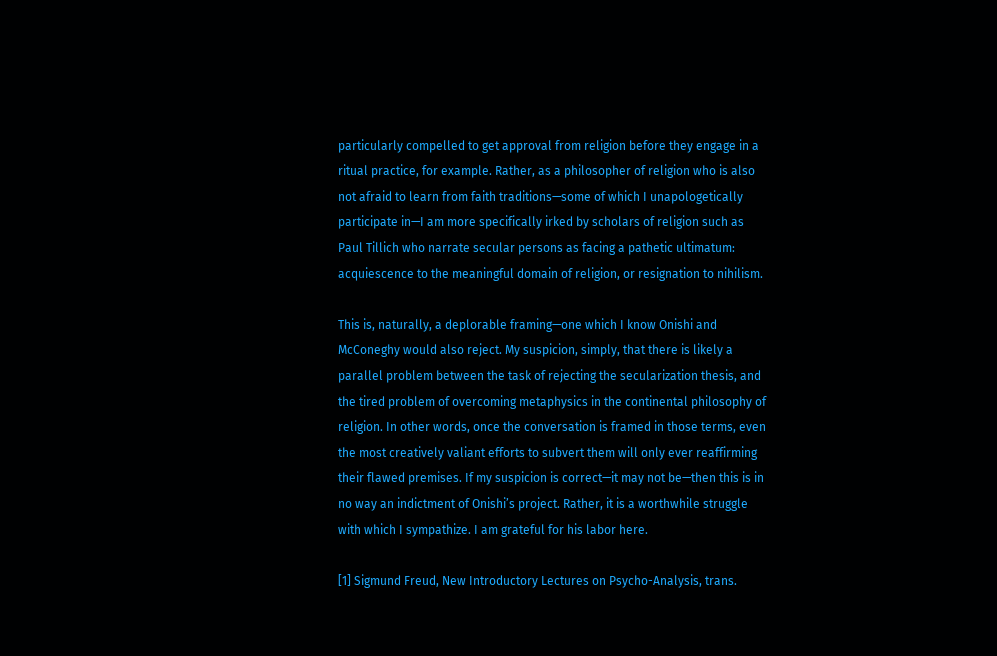particularly compelled to get approval from religion before they engage in a ritual practice, for example. Rather, as a philosopher of religion who is also not afraid to learn from faith traditions—some of which I unapologetically participate in—I am more specifically irked by scholars of religion such as Paul Tillich who narrate secular persons as facing a pathetic ultimatum: acquiescence to the meaningful domain of religion, or resignation to nihilism.

This is, naturally, a deplorable framing—one which I know Onishi and McConeghy would also reject. My suspicion, simply, that there is likely a parallel problem between the task of rejecting the secularization thesis, and the tired problem of overcoming metaphysics in the continental philosophy of religion. In other words, once the conversation is framed in those terms, even the most creatively valiant efforts to subvert them will only ever reaffirming their flawed premises. If my suspicion is correct—it may not be—then this is in no way an indictment of Onishi’s project. Rather, it is a worthwhile struggle with which I sympathize. I am grateful for his labor here.

[1] Sigmund Freud, New Introductory Lectures on Psycho-Analysis, trans.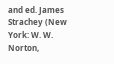and ed. James Strachey (New York: W. W. Norton,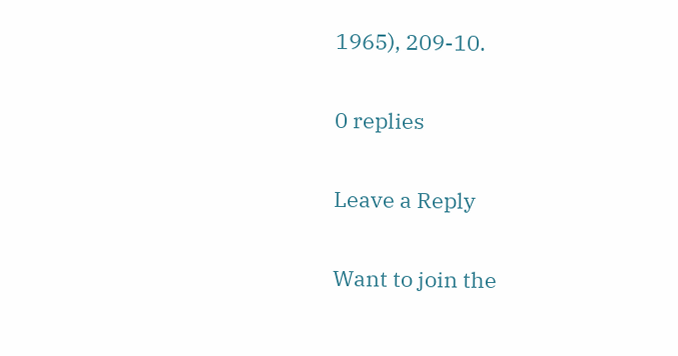1965), 209-10.

0 replies

Leave a Reply

Want to join the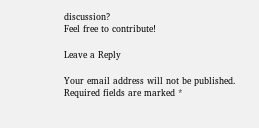discussion?
Feel free to contribute!

Leave a Reply

Your email address will not be published. Required fields are marked *